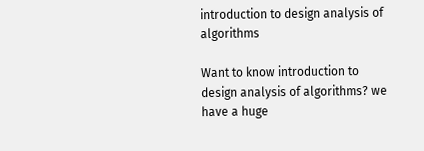introduction to design analysis of algorithms

Want to know introduction to design analysis of algorithms? we have a huge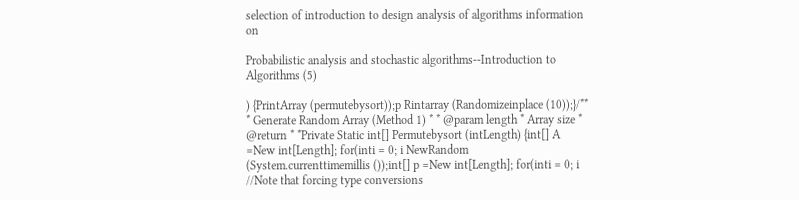selection of introduction to design analysis of algorithms information on

Probabilistic analysis and stochastic algorithms--Introduction to Algorithms (5)

) {PrintArray (permutebysort));p Rintarray (Randomizeinplace (10));}/** * Generate Random Array (Method 1) * * @param length * Array size * @return * *Private Static int[] Permutebysort (intLength) {int[] A =New int[Length]; for(inti = 0; i NewRandom (System.currenttimemillis ());int[] p =New int[Length]; for(inti = 0; i //Note that forcing type conversions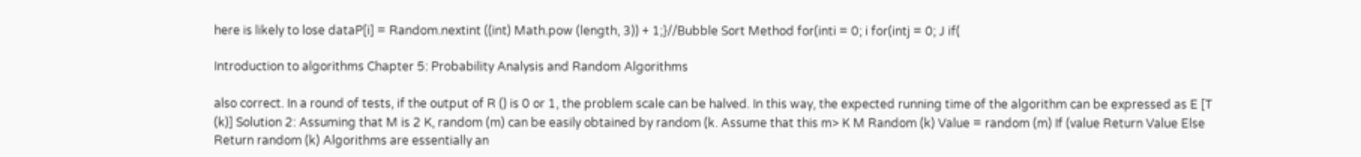here is likely to lose dataP[i] = Random.nextint ((int) Math.pow (length, 3)) + 1;}//Bubble Sort Method for(inti = 0; i for(intj = 0; J if(

Introduction to algorithms Chapter 5: Probability Analysis and Random Algorithms

also correct. In a round of tests, if the output of R () is 0 or 1, the problem scale can be halved. In this way, the expected running time of the algorithm can be expressed as E [T (k)] Solution 2: Assuming that M is 2 K, random (m) can be easily obtained by random (k. Assume that this m> K M Random (k) Value = random (m) If (value Return Value Else Return random (k) Algorithms are essentially an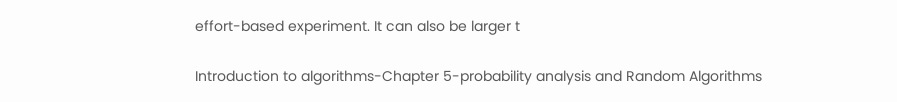effort-based experiment. It can also be larger t

Introduction to algorithms-Chapter 5-probability analysis and Random Algorithms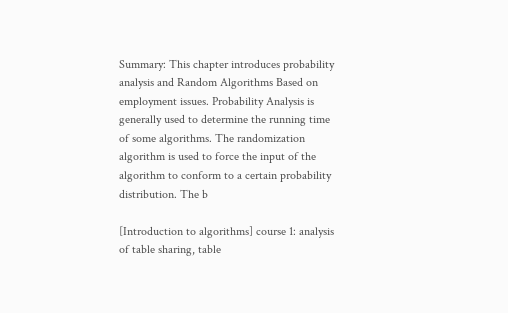Summary: This chapter introduces probability analysis and Random Algorithms Based on employment issues. Probability Analysis is generally used to determine the running time of some algorithms. The randomization algorithm is used to force the input of the algorithm to conform to a certain probability distribution. The b

[Introduction to algorithms] course 1: analysis of table sharing, table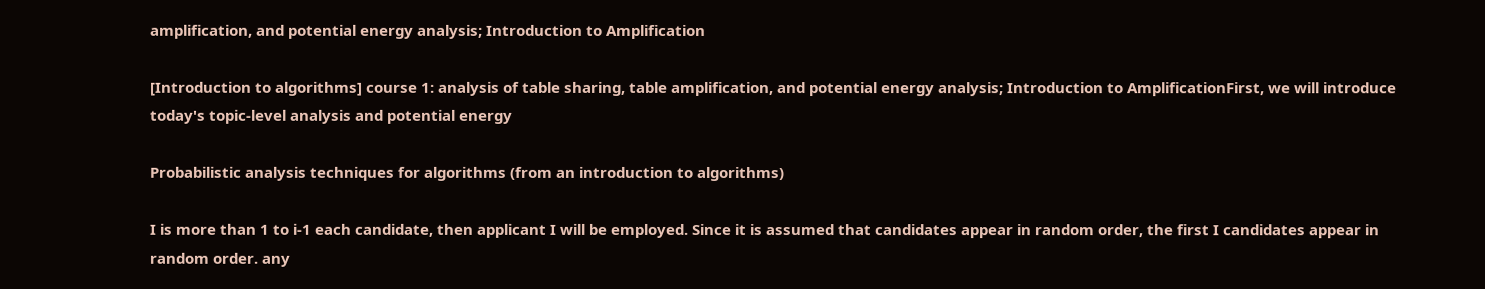amplification, and potential energy analysis; Introduction to Amplification

[Introduction to algorithms] course 1: analysis of table sharing, table amplification, and potential energy analysis; Introduction to AmplificationFirst, we will introduce today's topic-level analysis and potential energy

Probabilistic analysis techniques for algorithms (from an introduction to algorithms)

I is more than 1 to i-1 each candidate, then applicant I will be employed. Since it is assumed that candidates appear in random order, the first I candidates appear in random order. any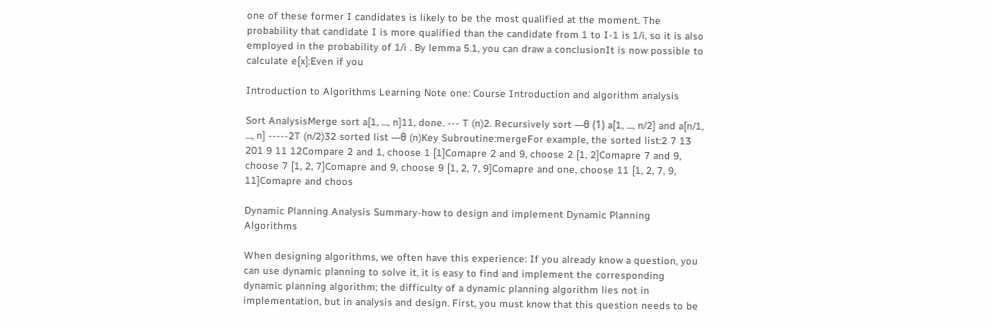one of these former I candidates is likely to be the most qualified at the moment. The probability that candidate I is more qualified than the candidate from 1 to I-1 is 1/i, so it is also employed in the probability of 1/i . By lemma 5.1, you can draw a conclusionIt is now possible to calculate e[x]:Even if you

Introduction to Algorithms Learning Note one: Course Introduction and algorithm analysis

Sort AnalysisMerge sort a[1, ..., n]11, done. --- T (n)2. Recursively sort ---θ (1) a[1, ..., n/2] and a[n/1, ..., n] -----2T (n/2)32 sorted list ---θ (n)Key Subroutine:mergeFor example, the sorted list:2 7 13 201 9 11 12Compare 2 and 1, choose 1 [1]Comapre 2 and 9, choose 2 [1, 2]Comapre 7 and 9, choose 7 [1, 2, 7]Comapre and 9, choose 9 [1, 2, 7, 9]Comapre and one, choose 11 [1, 2, 7, 9, 11]Comapre and choos

Dynamic Planning Analysis Summary-how to design and implement Dynamic Planning Algorithms

When designing algorithms, we often have this experience: If you already know a question, you can use dynamic planning to solve it, it is easy to find and implement the corresponding dynamic planning algorithm; the difficulty of a dynamic planning algorithm lies not in implementation, but in analysis and design. First, you must know that this question needs to be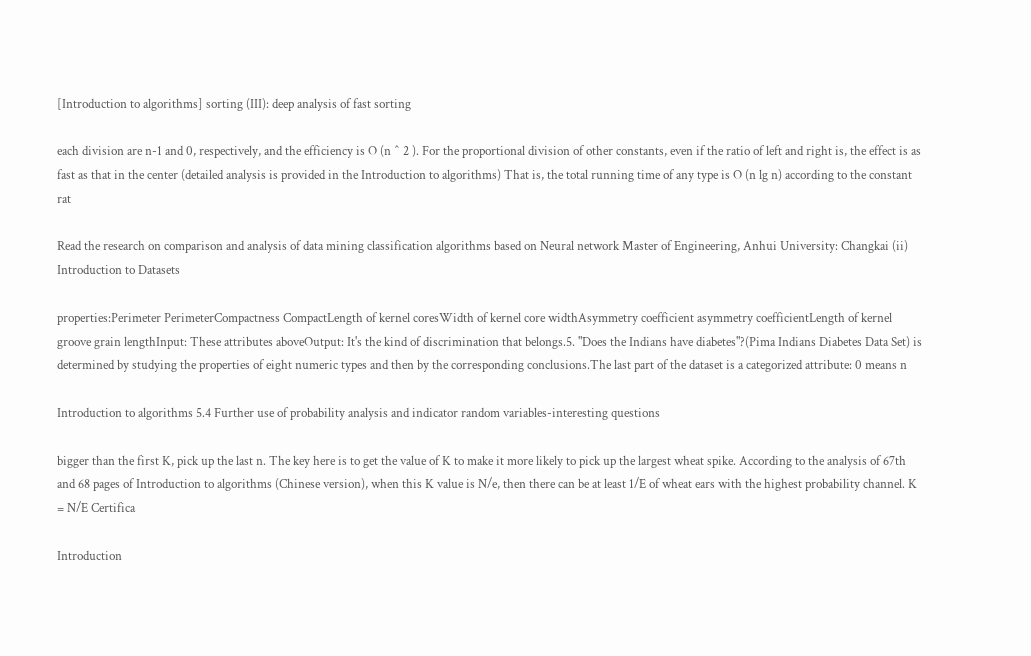[Introduction to algorithms] sorting (III): deep analysis of fast sorting

each division are n-1 and 0, respectively, and the efficiency is O (n ^ 2 ). For the proportional division of other constants, even if the ratio of left and right is, the effect is as fast as that in the center (detailed analysis is provided in the Introduction to algorithms) That is, the total running time of any type is O (n lg n) according to the constant rat

Read the research on comparison and analysis of data mining classification algorithms based on Neural network Master of Engineering, Anhui University: Changkai (ii) Introduction to Datasets

properties:Perimeter PerimeterCompactness CompactLength of kernel coresWidth of kernel core widthAsymmetry coefficient asymmetry coefficientLength of kernel groove grain lengthInput: These attributes aboveOutput: It's the kind of discrimination that belongs.5. "Does the Indians have diabetes"?(Pima Indians Diabetes Data Set) is determined by studying the properties of eight numeric types and then by the corresponding conclusions.The last part of the dataset is a categorized attribute: 0 means n

Introduction to algorithms 5.4 Further use of probability analysis and indicator random variables-interesting questions

bigger than the first K, pick up the last n. The key here is to get the value of K to make it more likely to pick up the largest wheat spike. According to the analysis of 67th and 68 pages of Introduction to algorithms (Chinese version), when this K value is N/e, then there can be at least 1/E of wheat ears with the highest probability channel. K = N/E Certifica

Introduction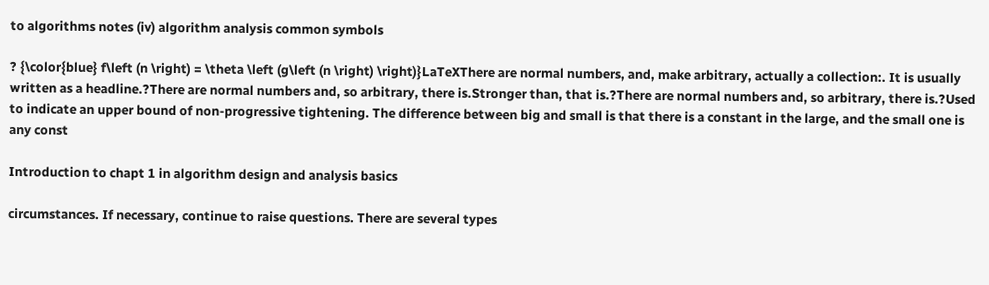to algorithms notes (iv) algorithm analysis common symbols

? {\color{blue} f\left (n \right) = \theta \left (g\left (n \right) \right)}LaTeXThere are normal numbers, and, make arbitrary, actually a collection:. It is usually written as a headline.?There are normal numbers and, so arbitrary, there is.Stronger than, that is.?There are normal numbers and, so arbitrary, there is.?Used to indicate an upper bound of non-progressive tightening. The difference between big and small is that there is a constant in the large, and the small one is any const

Introduction to chapt 1 in algorithm design and analysis basics

circumstances. If necessary, continue to raise questions. There are several types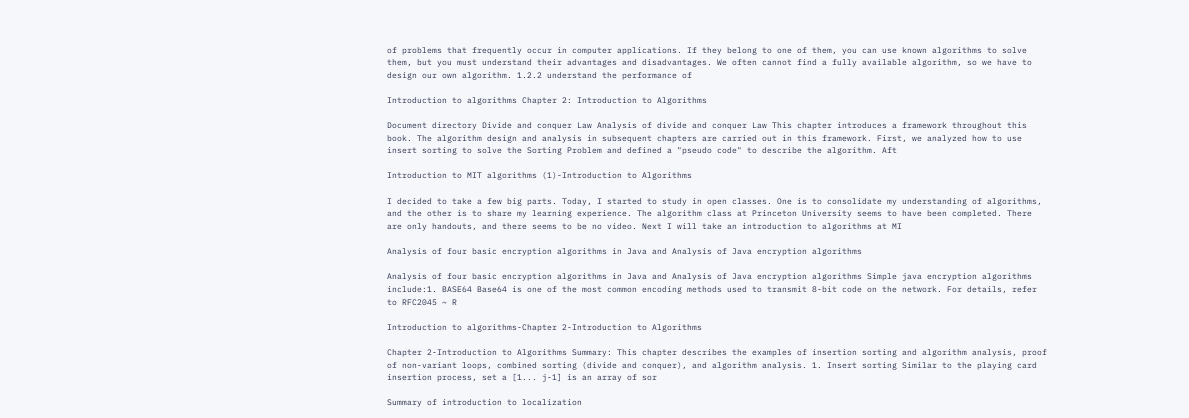of problems that frequently occur in computer applications. If they belong to one of them, you can use known algorithms to solve them, but you must understand their advantages and disadvantages. We often cannot find a fully available algorithm, so we have to design our own algorithm. 1.2.2 understand the performance of

Introduction to algorithms Chapter 2: Introduction to Algorithms

Document directory Divide and conquer Law Analysis of divide and conquer Law This chapter introduces a framework throughout this book. The algorithm design and analysis in subsequent chapters are carried out in this framework. First, we analyzed how to use insert sorting to solve the Sorting Problem and defined a "pseudo code" to describe the algorithm. Aft

Introduction to MIT algorithms (1)-Introduction to Algorithms

I decided to take a few big parts. Today, I started to study in open classes. One is to consolidate my understanding of algorithms, and the other is to share my learning experience. The algorithm class at Princeton University seems to have been completed. There are only handouts, and there seems to be no video. Next I will take an introduction to algorithms at MI

Analysis of four basic encryption algorithms in Java and Analysis of Java encryption algorithms

Analysis of four basic encryption algorithms in Java and Analysis of Java encryption algorithms Simple java encryption algorithms include:1. BASE64 Base64 is one of the most common encoding methods used to transmit 8-bit code on the network. For details, refer to RFC2045 ~ R

Introduction to algorithms-Chapter 2-Introduction to Algorithms

Chapter 2-Introduction to Algorithms Summary: This chapter describes the examples of insertion sorting and algorithm analysis, proof of non-variant loops, combined sorting (divide and conquer), and algorithm analysis. 1. Insert sorting Similar to the playing card insertion process, set a [1... j-1] is an array of sor

Summary of introduction to localization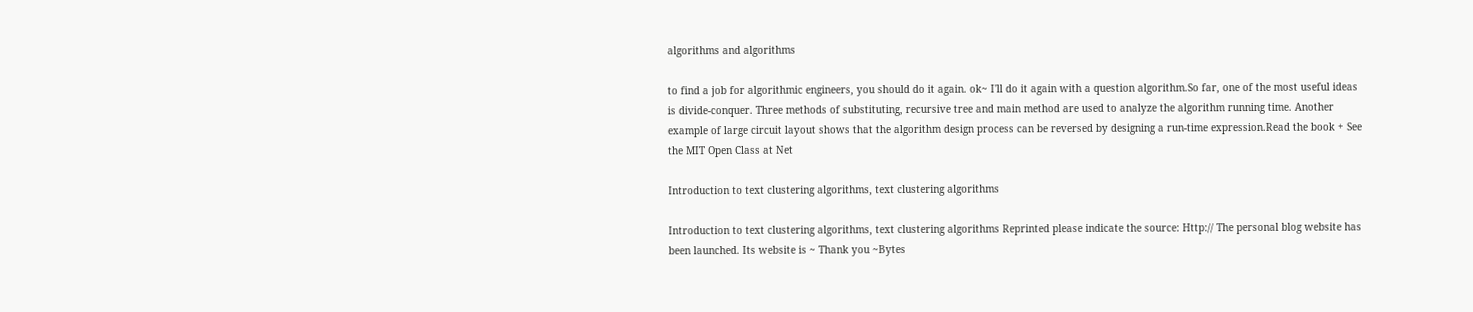algorithms and algorithms

to find a job for algorithmic engineers, you should do it again. ok~ I'll do it again with a question algorithm.So far, one of the most useful ideas is divide-conquer. Three methods of substituting, recursive tree and main method are used to analyze the algorithm running time. Another example of large circuit layout shows that the algorithm design process can be reversed by designing a run-time expression.Read the book + See the MIT Open Class at Net

Introduction to text clustering algorithms, text clustering algorithms

Introduction to text clustering algorithms, text clustering algorithms Reprinted please indicate the source: Http:// The personal blog website has been launched. Its website is ~ Thank you ~Bytes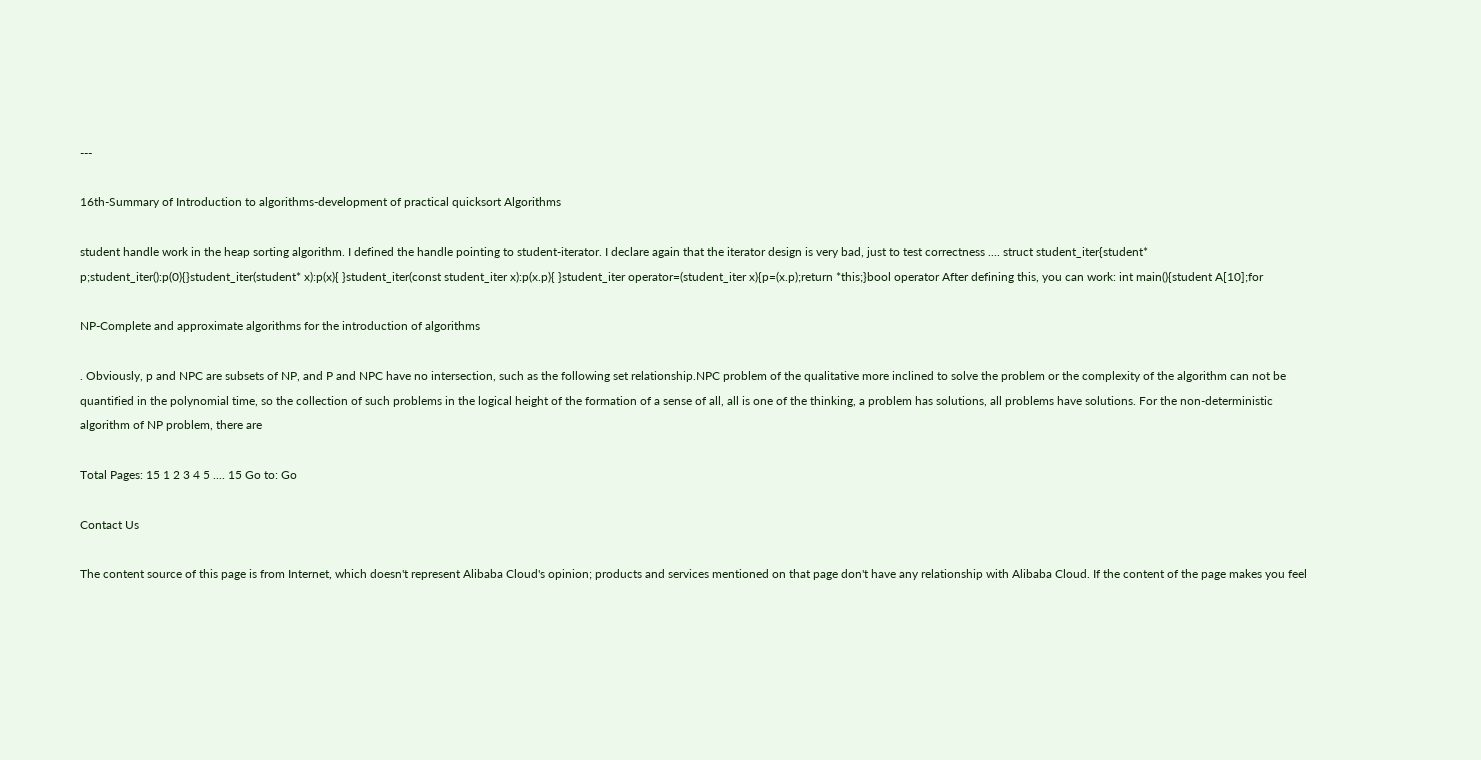---

16th-Summary of Introduction to algorithms-development of practical quicksort Algorithms

student handle work in the heap sorting algorithm. I defined the handle pointing to student-iterator. I declare again that the iterator design is very bad, just to test correctness .... struct student_iter{student* p;student_iter():p(0){}student_iter(student* x):p(x){ }student_iter(const student_iter x):p(x.p){ }student_iter operator=(student_iter x){p=(x.p);return *this;}bool operator After defining this, you can work: int main(){student A[10];for

NP-Complete and approximate algorithms for the introduction of algorithms

. Obviously, p and NPC are subsets of NP, and P and NPC have no intersection, such as the following set relationship.NPC problem of the qualitative more inclined to solve the problem or the complexity of the algorithm can not be quantified in the polynomial time, so the collection of such problems in the logical height of the formation of a sense of all, all is one of the thinking, a problem has solutions, all problems have solutions. For the non-deterministic algorithm of NP problem, there are

Total Pages: 15 1 2 3 4 5 .... 15 Go to: Go

Contact Us

The content source of this page is from Internet, which doesn't represent Alibaba Cloud's opinion; products and services mentioned on that page don't have any relationship with Alibaba Cloud. If the content of the page makes you feel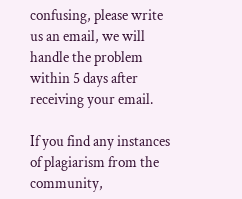confusing, please write us an email, we will handle the problem within 5 days after receiving your email.

If you find any instances of plagiarism from the community,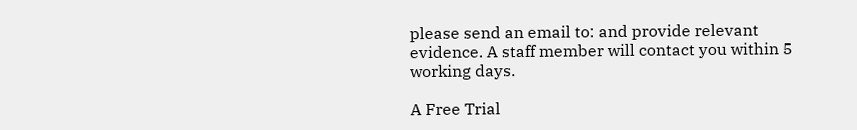please send an email to: and provide relevant evidence. A staff member will contact you within 5 working days.

A Free Trial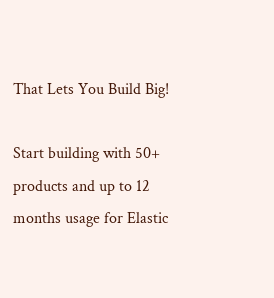That Lets You Build Big!

Start building with 50+ products and up to 12 months usage for Elastic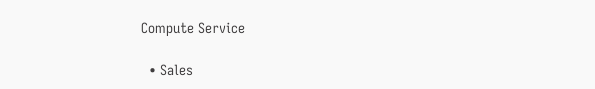Compute Service

  • Sales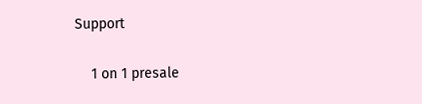Support

    1 on 1 presale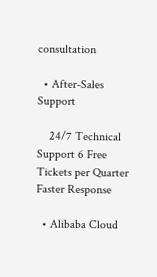consultation

  • After-Sales Support

    24/7 Technical Support 6 Free Tickets per Quarter Faster Response

  • Alibaba Cloud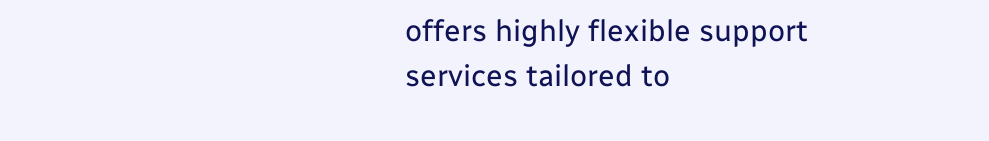offers highly flexible support services tailored to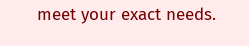meet your exact needs.